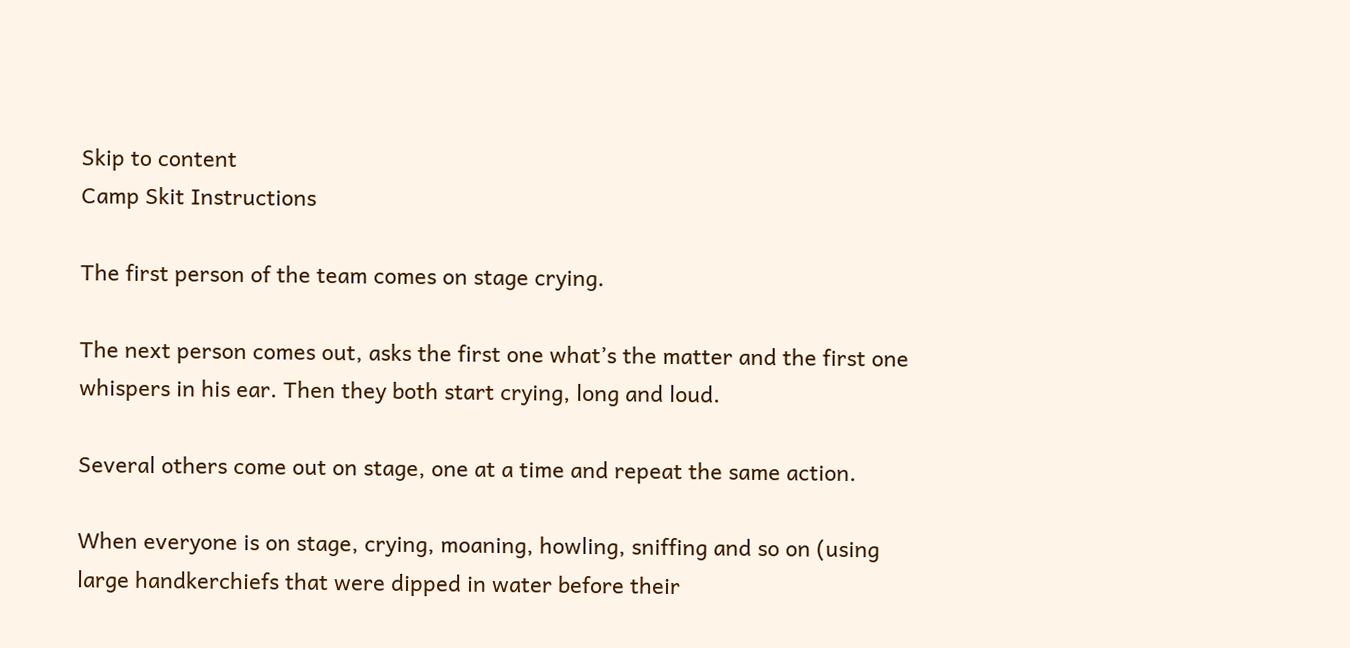Skip to content
Camp Skit Instructions

The first person of the team comes on stage crying.

The next person comes out, asks the first one what’s the matter and the first one whispers in his ear. Then they both start crying, long and loud.

Several others come out on stage, one at a time and repeat the same action.

When everyone is on stage, crying, moaning, howling, sniffing and so on (using large handkerchiefs that were dipped in water before their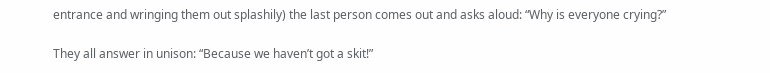entrance and wringing them out splashily) the last person comes out and asks aloud: “Why is everyone crying?”

They all answer in unison: “Because we haven’t got a skit!”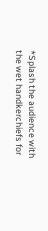*Splash the audience with the wet handkerchiefs for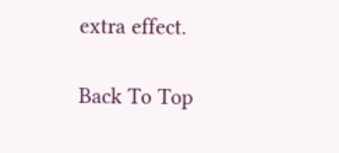extra effect.

Back To Top